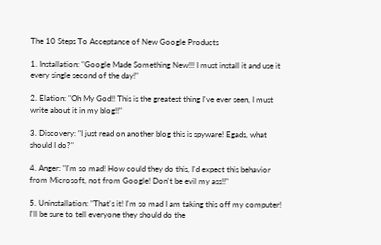The 10 Steps To Acceptance of New Google Products

1. Installation: "Google Made Something New!!! I must install it and use it every single second of the day!"

2. Elation: "Oh My God!! This is the greatest thing I've ever seen, I must write about it in my blog!!"

3. Discovery: "I just read on another blog this is spyware! Egads, what should I do?"

4. Anger: "I'm so mad! How could they do this, I'd expect this behavior from Microsoft, not from Google! Don't be evil my ass!!"

5. Uninstallation: "That's it! I'm so mad I am taking this off my computer! I'll be sure to tell everyone they should do the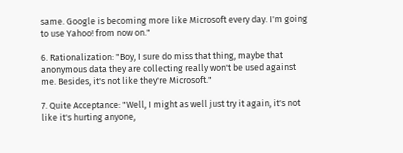same. Google is becoming more like Microsoft every day. I'm going to use Yahoo! from now on."

6. Rationalization: "Boy, I sure do miss that thing, maybe that anonymous data they are collecting really won't be used against me. Besides, it's not like they're Microsoft."

7. Quite Acceptance: "Well, I might as well just try it again, it's not like it's hurting anyone,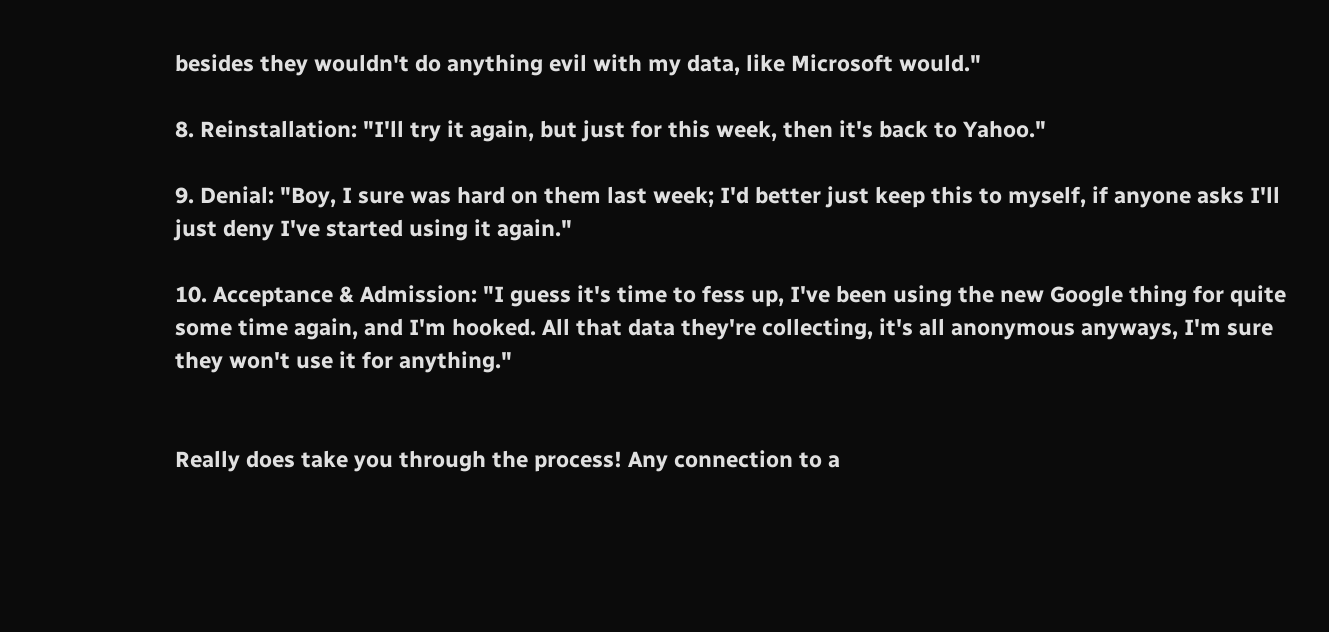besides they wouldn't do anything evil with my data, like Microsoft would."

8. Reinstallation: "I'll try it again, but just for this week, then it's back to Yahoo."

9. Denial: "Boy, I sure was hard on them last week; I'd better just keep this to myself, if anyone asks I'll just deny I've started using it again."

10. Acceptance & Admission: "I guess it's time to fess up, I've been using the new Google thing for quite some time again, and I'm hooked. All that data they're collecting, it's all anonymous anyways, I'm sure they won't use it for anything."


Really does take you through the process! Any connection to a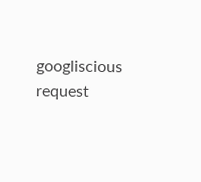googliscious request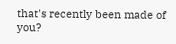that's recently been made of you?